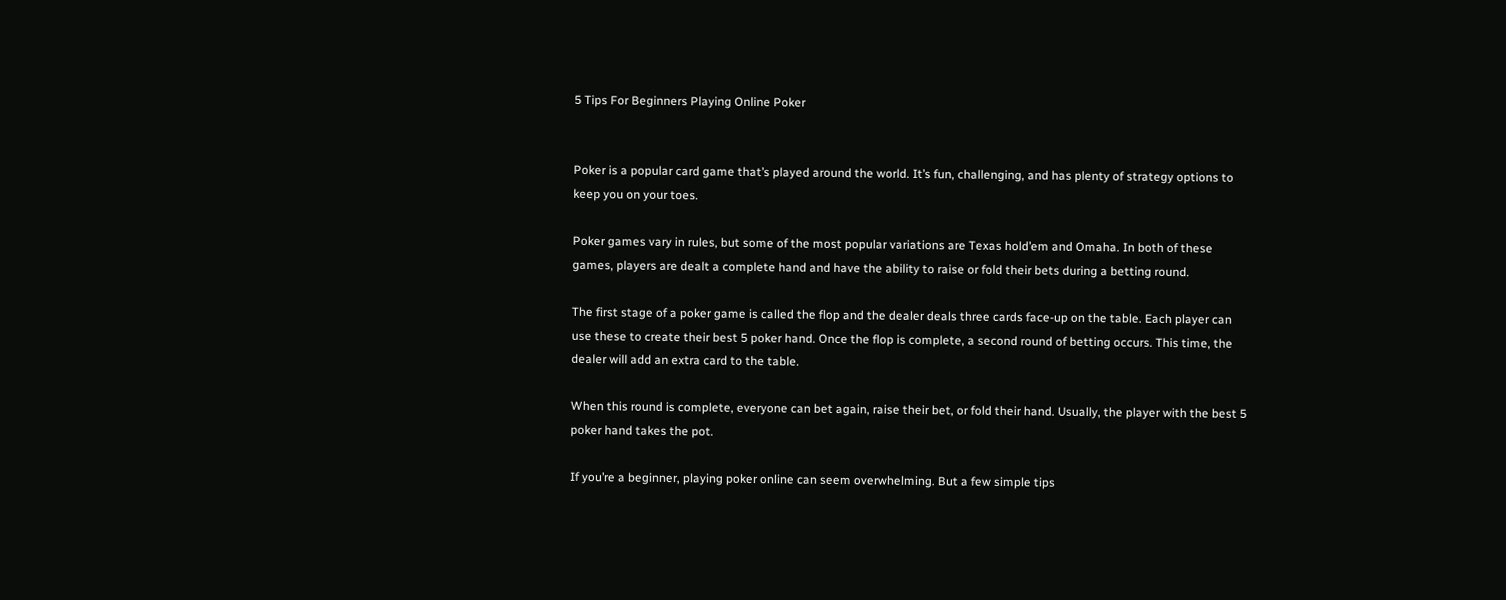5 Tips For Beginners Playing Online Poker


Poker is a popular card game that’s played around the world. It’s fun, challenging, and has plenty of strategy options to keep you on your toes.

Poker games vary in rules, but some of the most popular variations are Texas hold’em and Omaha. In both of these games, players are dealt a complete hand and have the ability to raise or fold their bets during a betting round.

The first stage of a poker game is called the flop and the dealer deals three cards face-up on the table. Each player can use these to create their best 5 poker hand. Once the flop is complete, a second round of betting occurs. This time, the dealer will add an extra card to the table.

When this round is complete, everyone can bet again, raise their bet, or fold their hand. Usually, the player with the best 5 poker hand takes the pot.

If you’re a beginner, playing poker online can seem overwhelming. But a few simple tips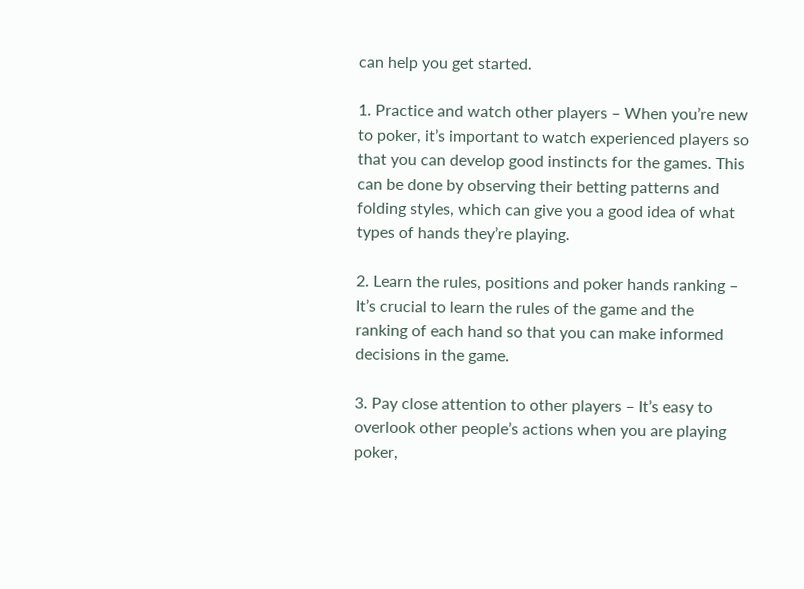can help you get started.

1. Practice and watch other players – When you’re new to poker, it’s important to watch experienced players so that you can develop good instincts for the games. This can be done by observing their betting patterns and folding styles, which can give you a good idea of what types of hands they’re playing.

2. Learn the rules, positions and poker hands ranking – It’s crucial to learn the rules of the game and the ranking of each hand so that you can make informed decisions in the game.

3. Pay close attention to other players – It’s easy to overlook other people’s actions when you are playing poker,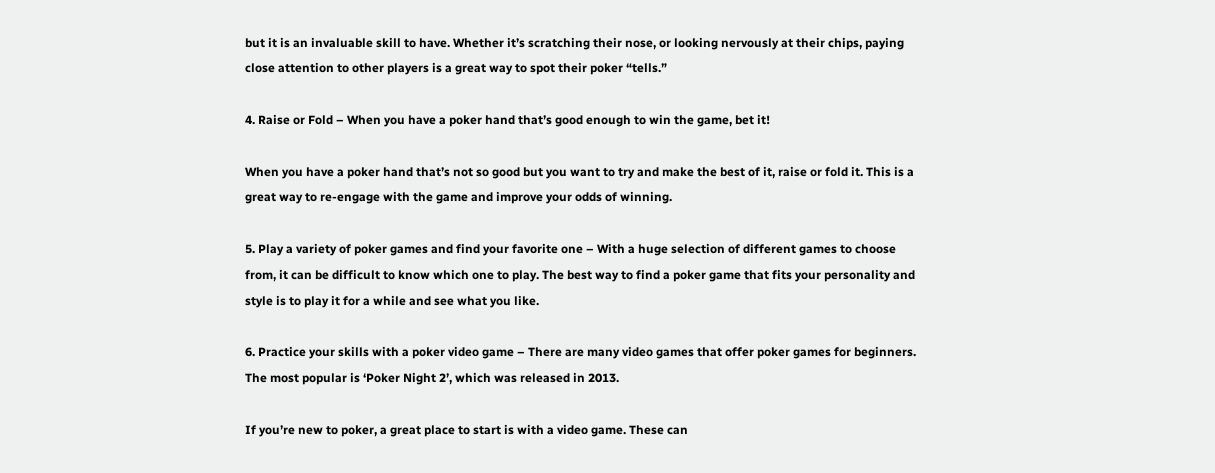but it is an invaluable skill to have. Whether it’s scratching their nose, or looking nervously at their chips, paying close attention to other players is a great way to spot their poker “tells.”

4. Raise or Fold – When you have a poker hand that’s good enough to win the game, bet it!

When you have a poker hand that’s not so good but you want to try and make the best of it, raise or fold it. This is a great way to re-engage with the game and improve your odds of winning.

5. Play a variety of poker games and find your favorite one – With a huge selection of different games to choose from, it can be difficult to know which one to play. The best way to find a poker game that fits your personality and style is to play it for a while and see what you like.

6. Practice your skills with a poker video game – There are many video games that offer poker games for beginners. The most popular is ‘Poker Night 2’, which was released in 2013.

If you’re new to poker, a great place to start is with a video game. These can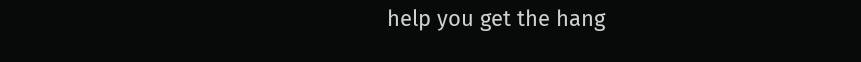help you get the hang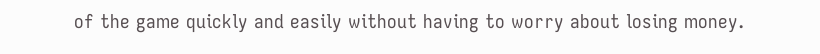of the game quickly and easily without having to worry about losing money.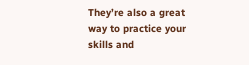They’re also a great way to practice your skills and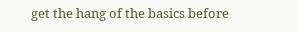get the hang of the basics before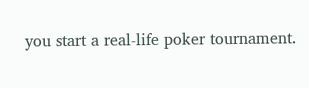you start a real-life poker tournament.